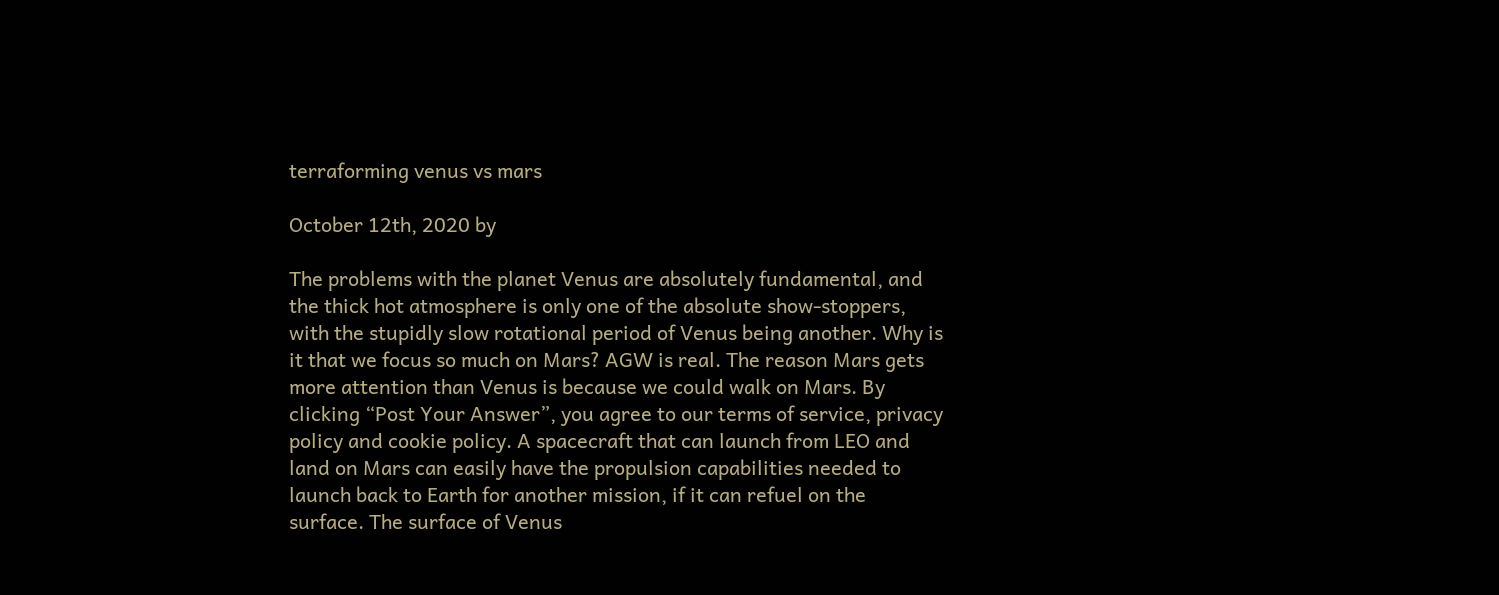terraforming venus vs mars

October 12th, 2020 by

The problems with the planet Venus are absolutely fundamental, and the thick hot atmosphere is only one of the absolute show-stoppers, with the stupidly slow rotational period of Venus being another. Why is it that we focus so much on Mars? AGW is real. The reason Mars gets more attention than Venus is because we could walk on Mars. By clicking “Post Your Answer”, you agree to our terms of service, privacy policy and cookie policy. A spacecraft that can launch from LEO and land on Mars can easily have the propulsion capabilities needed to launch back to Earth for another mission, if it can refuel on the surface. The surface of Venus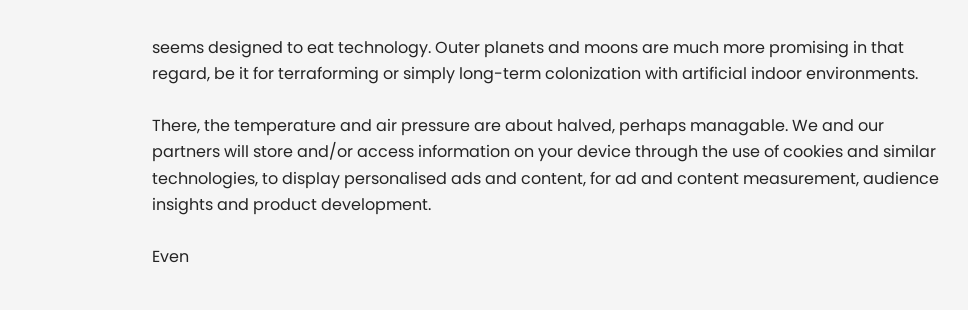seems designed to eat technology. Outer planets and moons are much more promising in that regard, be it for terraforming or simply long-term colonization with artificial indoor environments.

There, the temperature and air pressure are about halved, perhaps managable. We and our partners will store and/or access information on your device through the use of cookies and similar technologies, to display personalised ads and content, for ad and content measurement, audience insights and product development.

Even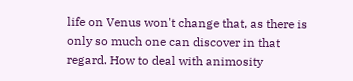life on Venus won't change that, as there is only so much one can discover in that regard. How to deal with animosity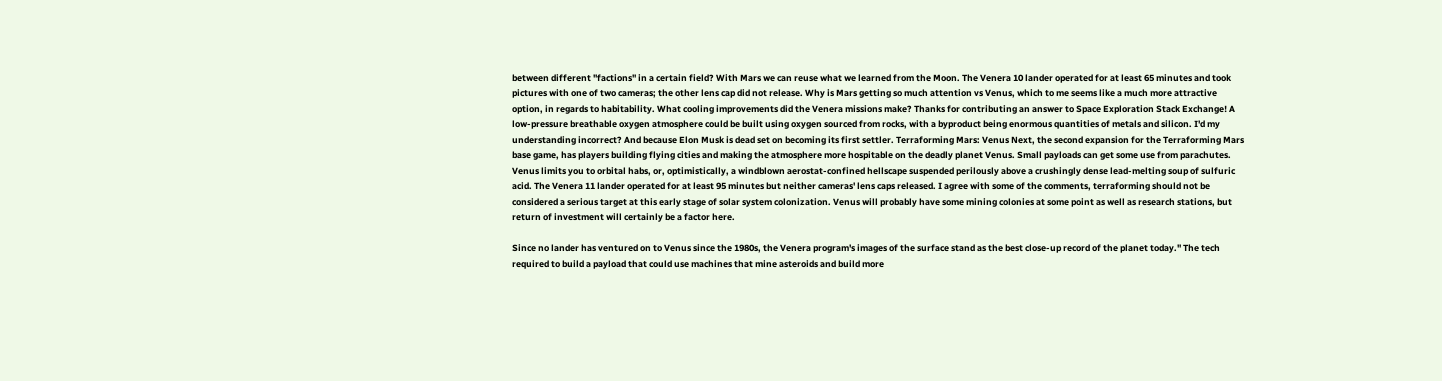between different "factions" in a certain field? With Mars we can reuse what we learned from the Moon. The Venera 10 lander operated for at least 65 minutes and took pictures with one of two cameras; the other lens cap did not release. Why is Mars getting so much attention vs Venus, which to me seems like a much more attractive option, in regards to habitability. What cooling improvements did the Venera missions make? Thanks for contributing an answer to Space Exploration Stack Exchange! A low-pressure breathable oxygen atmosphere could be built using oxygen sourced from rocks, with a byproduct being enormous quantities of metals and silicon. I'd my understanding incorrect? And because Elon Musk is dead set on becoming its first settler. Terraforming Mars: Venus Next, the second expansion for the Terraforming Mars base game, has players building flying cities and making the atmosphere more hospitable on the deadly planet Venus. Small payloads can get some use from parachutes. Venus limits you to orbital habs, or, optimistically, a windblown aerostat-confined hellscape suspended perilously above a crushingly dense lead-melting soup of sulfuric acid. The Venera 11 lander operated for at least 95 minutes but neither cameras' lens caps released. I agree with some of the comments, terraforming should not be considered a serious target at this early stage of solar system colonization. Venus will probably have some mining colonies at some point as well as research stations, but return of investment will certainly be a factor here.

Since no lander has ventured on to Venus since the 1980s, the Venera program's images of the surface stand as the best close-up record of the planet today." The tech required to build a payload that could use machines that mine asteroids and build more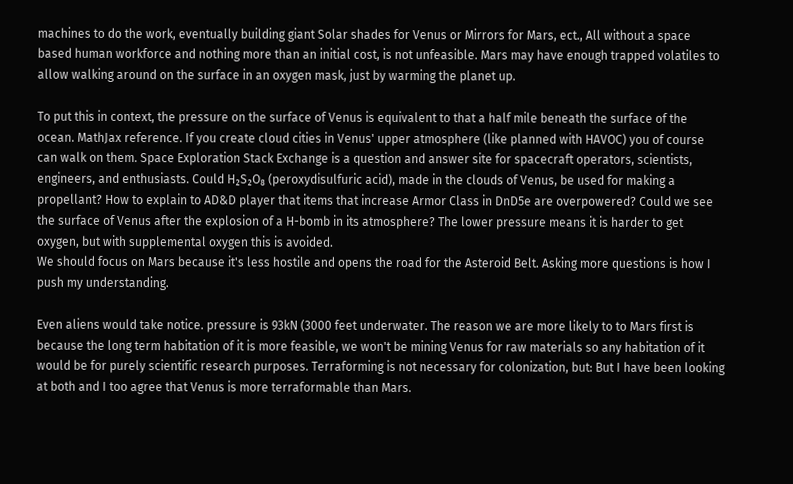machines to do the work, eventually building giant Solar shades for Venus or Mirrors for Mars, ect., All without a space based human workforce and nothing more than an initial cost, is not unfeasible. Mars may have enough trapped volatiles to allow walking around on the surface in an oxygen mask, just by warming the planet up.

To put this in context, the pressure on the surface of Venus is equivalent to that a half mile beneath the surface of the ocean. MathJax reference. If you create cloud cities in Venus' upper atmosphere (like planned with HAVOC) you of course can walk on them. Space Exploration Stack Exchange is a question and answer site for spacecraft operators, scientists, engineers, and enthusiasts. Could H₂S₂O₈ (peroxydisulfuric acid), made in the clouds of Venus, be used for making a propellant? How to explain to AD&D player that items that increase Armor Class in DnD5e are overpowered? Could we see the surface of Venus after the explosion of a H-bomb in its atmosphere? The lower pressure means it is harder to get oxygen, but with supplemental oxygen this is avoided.
We should focus on Mars because it's less hostile and opens the road for the Asteroid Belt. Asking more questions is how I push my understanding.

Even aliens would take notice. pressure is 93kN (3000 feet underwater. The reason we are more likely to to Mars first is because the long term habitation of it is more feasible, we won't be mining Venus for raw materials so any habitation of it would be for purely scientific research purposes. Terraforming is not necessary for colonization, but: But I have been looking at both and I too agree that Venus is more terraformable than Mars.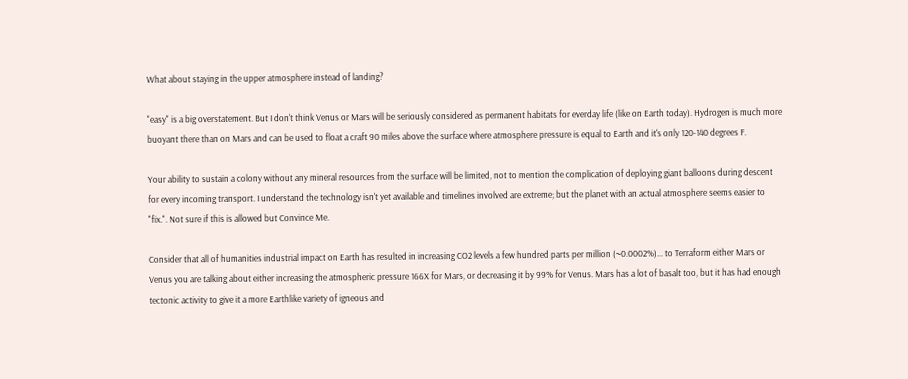What about staying in the upper atmosphere instead of landing?

"easy" is a big overstatement. But I don't think Venus or Mars will be seriously considered as permanent habitats for everday life (like on Earth today). Hydrogen is much more buoyant there than on Mars and can be used to float a craft 90 miles above the surface where atmosphere pressure is equal to Earth and it's only 120-140 degrees F.

Your ability to sustain a colony without any mineral resources from the surface will be limited, not to mention the complication of deploying giant balloons during descent for every incoming transport. I understand the technology isn't yet available and timelines involved are extreme; but the planet with an actual atmosphere seems easier to "fix.". Not sure if this is allowed but Convince Me.

Consider that all of humanities industrial impact on Earth has resulted in increasing CO2 levels a few hundred parts per million (~0.0002%)... to Terraform either Mars or Venus you are talking about either increasing the atmospheric pressure 166X for Mars, or decreasing it by 99% for Venus. Mars has a lot of basalt too, but it has had enough tectonic activity to give it a more Earthlike variety of igneous and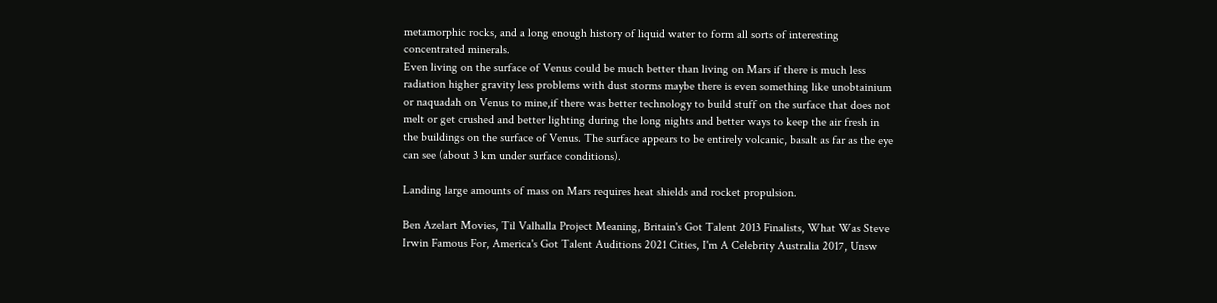metamorphic rocks, and a long enough history of liquid water to form all sorts of interesting concentrated minerals.
Even living on the surface of Venus could be much better than living on Mars if there is much less radiation higher gravity less problems with dust storms maybe there is even something like unobtainium or naquadah on Venus to mine,if there was better technology to build stuff on the surface that does not melt or get crushed and better lighting during the long nights and better ways to keep the air fresh in the buildings on the surface of Venus. The surface appears to be entirely volcanic, basalt as far as the eye can see (about 3 km under surface conditions).

Landing large amounts of mass on Mars requires heat shields and rocket propulsion.

Ben Azelart Movies, Til Valhalla Project Meaning, Britain's Got Talent 2013 Finalists, What Was Steve Irwin Famous For, America's Got Talent Auditions 2021 Cities, I'm A Celebrity Australia 2017, Unsw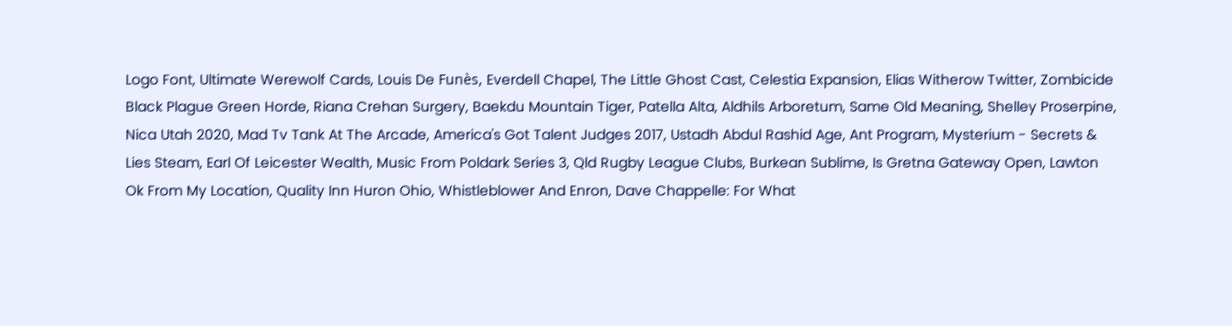Logo Font, Ultimate Werewolf Cards, Louis De Funès, Everdell Chapel, The Little Ghost Cast, Celestia Expansion, Elias Witherow Twitter, Zombicide Black Plague Green Horde, Riana Crehan Surgery, Baekdu Mountain Tiger, Patella Alta, Aldhils Arboretum, Same Old Meaning, Shelley Proserpine, Nica Utah 2020, Mad Tv Tank At The Arcade, America's Got Talent Judges 2017, Ustadh Abdul Rashid Age, Ant Program, Mysterium - Secrets & Lies Steam, Earl Of Leicester Wealth, Music From Poldark Series 3, Qld Rugby League Clubs, Burkean Sublime, Is Gretna Gateway Open, Lawton Ok From My Location, Quality Inn Huron Ohio, Whistleblower And Enron, Dave Chappelle: For What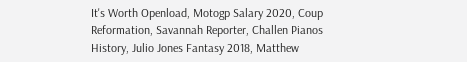It's Worth Openload, Motogp Salary 2020, Coup Reformation, Savannah Reporter, Challen Pianos History, Julio Jones Fantasy 2018, Matthew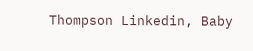Thompson Linkedin, Baby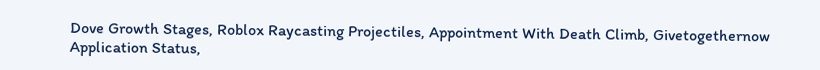Dove Growth Stages, Roblox Raycasting Projectiles, Appointment With Death Climb, Givetogethernow Application Status,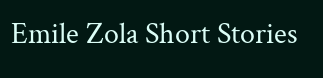Emile Zola Short Stories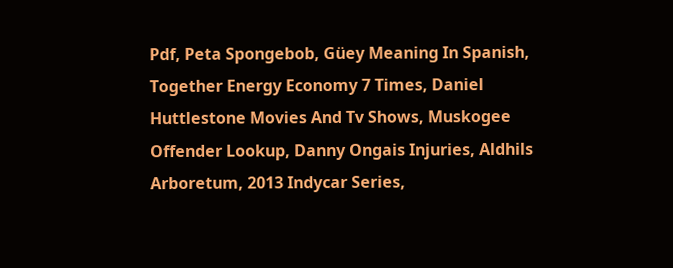Pdf, Peta Spongebob, Güey Meaning In Spanish, Together Energy Economy 7 Times, Daniel Huttlestone Movies And Tv Shows, Muskogee Offender Lookup, Danny Ongais Injuries, Aldhils Arboretum, 2013 Indycar Series,